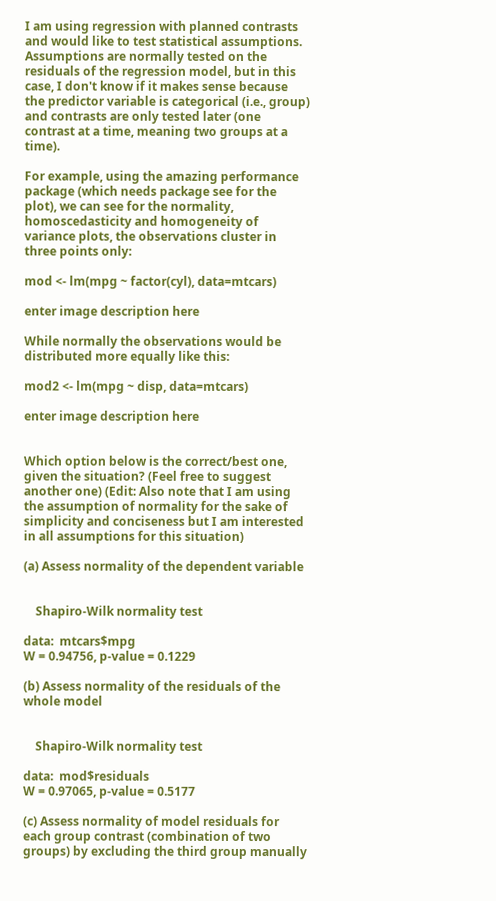I am using regression with planned contrasts and would like to test statistical assumptions. Assumptions are normally tested on the residuals of the regression model, but in this case, I don't know if it makes sense because the predictor variable is categorical (i.e., group) and contrasts are only tested later (one contrast at a time, meaning two groups at a time).

For example, using the amazing performance package (which needs package see for the plot), we can see for the normality, homoscedasticity and homogeneity of variance plots, the observations cluster in three points only:

mod <- lm(mpg ~ factor(cyl), data=mtcars)

enter image description here

While normally the observations would be distributed more equally like this:

mod2 <- lm(mpg ~ disp, data=mtcars)

enter image description here


Which option below is the correct/best one, given the situation? (Feel free to suggest another one) (Edit: Also note that I am using the assumption of normality for the sake of simplicity and conciseness but I am interested in all assumptions for this situation)

(a) Assess normality of the dependent variable


    Shapiro-Wilk normality test

data:  mtcars$mpg
W = 0.94756, p-value = 0.1229

(b) Assess normality of the residuals of the whole model


    Shapiro-Wilk normality test

data:  mod$residuals
W = 0.97065, p-value = 0.5177

(c) Assess normality of model residuals for each group contrast (combination of two groups) by excluding the third group manually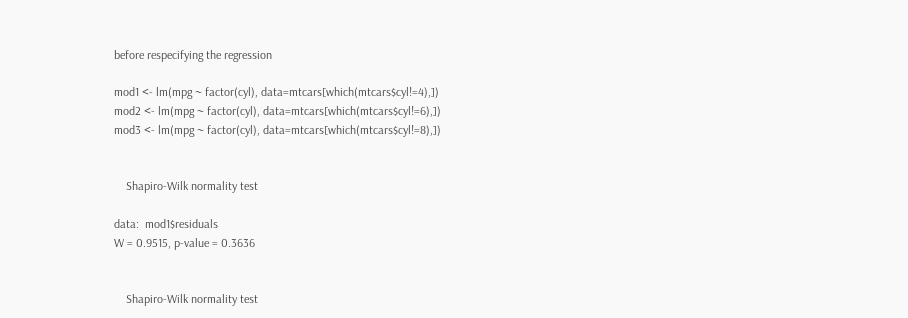before respecifying the regression

mod1 <- lm(mpg ~ factor(cyl), data=mtcars[which(mtcars$cyl!=4),])
mod2 <- lm(mpg ~ factor(cyl), data=mtcars[which(mtcars$cyl!=6),])
mod3 <- lm(mpg ~ factor(cyl), data=mtcars[which(mtcars$cyl!=8),])


    Shapiro-Wilk normality test

data:  mod1$residuals
W = 0.9515, p-value = 0.3636


    Shapiro-Wilk normality test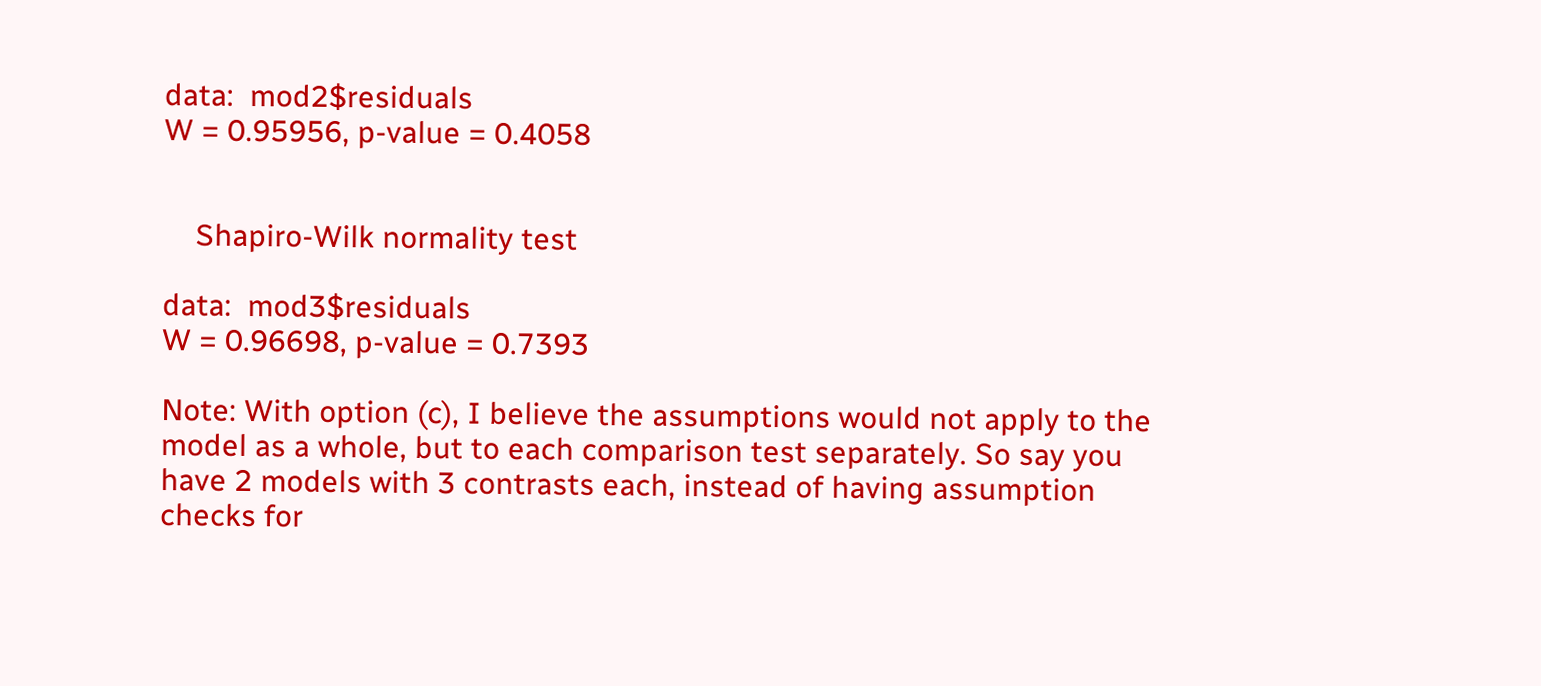data:  mod2$residuals
W = 0.95956, p-value = 0.4058


    Shapiro-Wilk normality test

data:  mod3$residuals
W = 0.96698, p-value = 0.7393

Note: With option (c), I believe the assumptions would not apply to the model as a whole, but to each comparison test separately. So say you have 2 models with 3 contrasts each, instead of having assumption checks for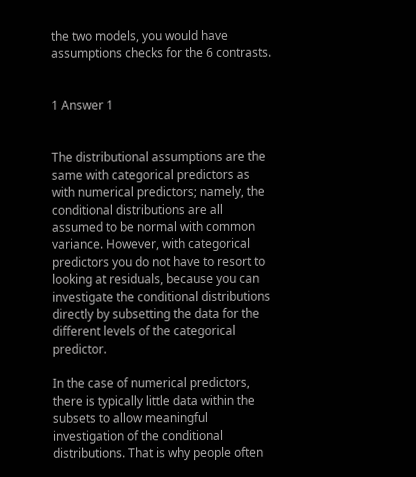the two models, you would have assumptions checks for the 6 contrasts.


1 Answer 1


The distributional assumptions are the same with categorical predictors as with numerical predictors; namely, the conditional distributions are all assumed to be normal with common variance. However, with categorical predictors you do not have to resort to looking at residuals, because you can investigate the conditional distributions directly by subsetting the data for the different levels of the categorical predictor.

In the case of numerical predictors, there is typically little data within the subsets to allow meaningful investigation of the conditional distributions. That is why people often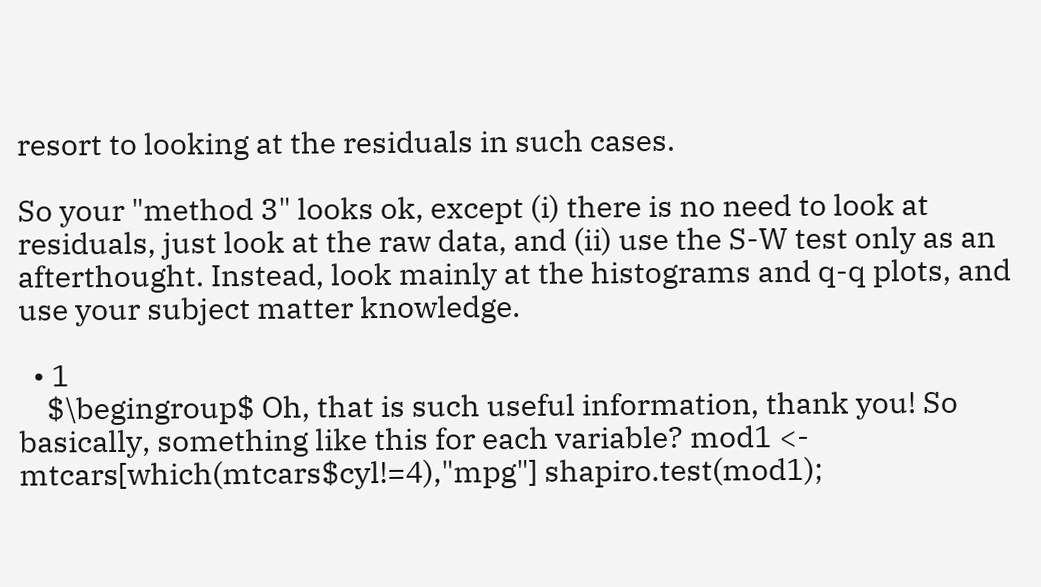resort to looking at the residuals in such cases.

So your "method 3" looks ok, except (i) there is no need to look at residuals, just look at the raw data, and (ii) use the S-W test only as an afterthought. Instead, look mainly at the histograms and q-q plots, and use your subject matter knowledge.

  • 1
    $\begingroup$ Oh, that is such useful information, thank you! So basically, something like this for each variable? mod1 <- mtcars[which(mtcars$cyl!=4),"mpg"] shapiro.test(mod1);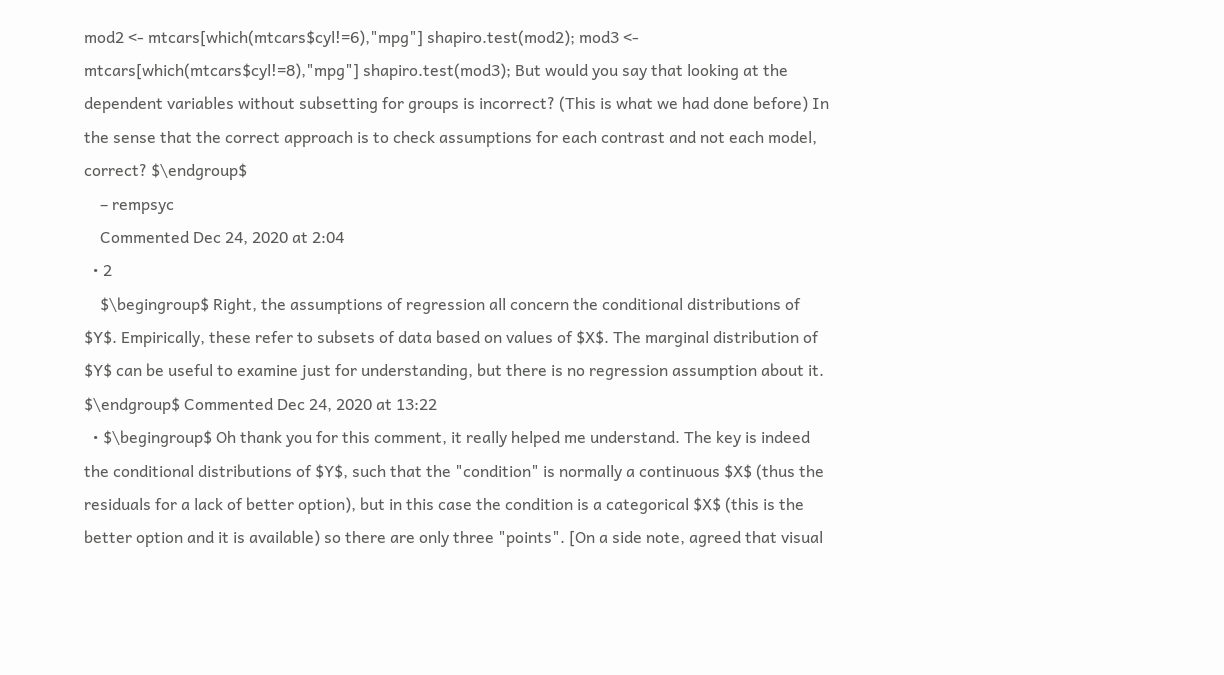mod2 <- mtcars[which(mtcars$cyl!=6),"mpg"] shapiro.test(mod2); mod3 <- mtcars[which(mtcars$cyl!=8),"mpg"] shapiro.test(mod3); But would you say that looking at the dependent variables without subsetting for groups is incorrect? (This is what we had done before) In the sense that the correct approach is to check assumptions for each contrast and not each model, correct? $\endgroup$
    – rempsyc
    Commented Dec 24, 2020 at 2:04
  • 2
    $\begingroup$ Right, the assumptions of regression all concern the conditional distributions of $Y$. Empirically, these refer to subsets of data based on values of $X$. The marginal distribution of $Y$ can be useful to examine just for understanding, but there is no regression assumption about it. $\endgroup$ Commented Dec 24, 2020 at 13:22
  • $\begingroup$ Oh thank you for this comment, it really helped me understand. The key is indeed the conditional distributions of $Y$, such that the "condition" is normally a continuous $X$ (thus the residuals for a lack of better option), but in this case the condition is a categorical $X$ (this is the better option and it is available) so there are only three "points". [On a side note, agreed that visual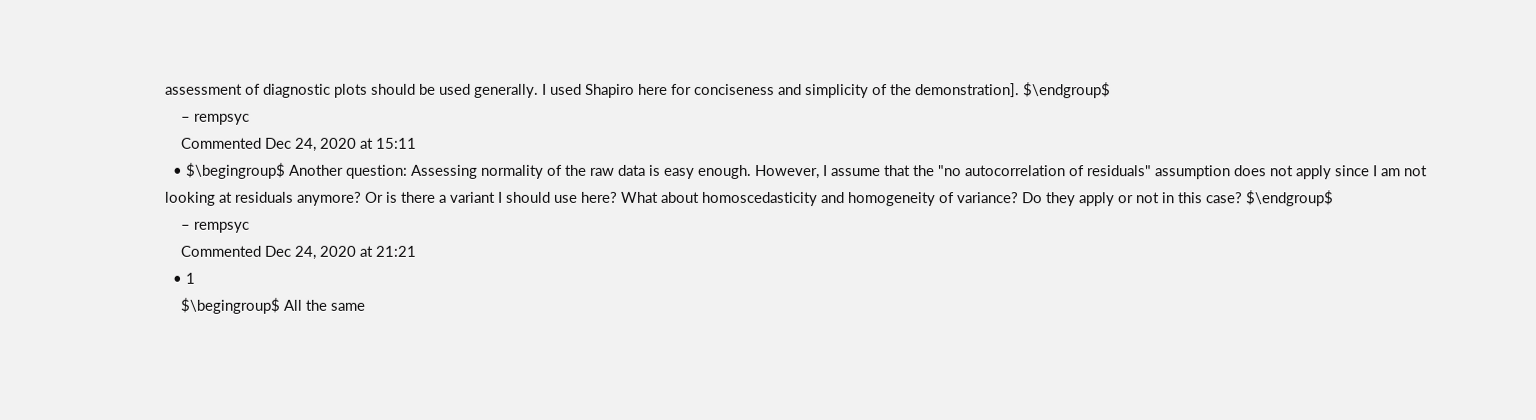assessment of diagnostic plots should be used generally. I used Shapiro here for conciseness and simplicity of the demonstration]. $\endgroup$
    – rempsyc
    Commented Dec 24, 2020 at 15:11
  • $\begingroup$ Another question: Assessing normality of the raw data is easy enough. However, I assume that the "no autocorrelation of residuals" assumption does not apply since I am not looking at residuals anymore? Or is there a variant I should use here? What about homoscedasticity and homogeneity of variance? Do they apply or not in this case? $\endgroup$
    – rempsyc
    Commented Dec 24, 2020 at 21:21
  • 1
    $\begingroup$ All the same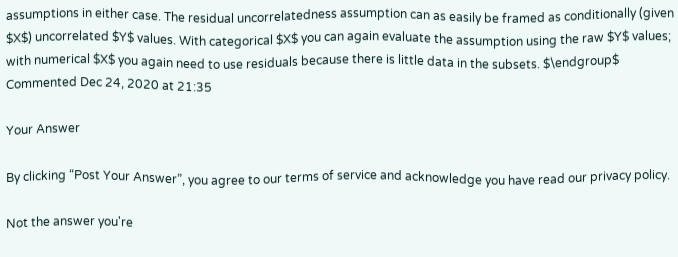assumptions in either case. The residual uncorrelatedness assumption can as easily be framed as conditionally (given $X$) uncorrelated $Y$ values. With categorical $X$ you can again evaluate the assumption using the raw $Y$ values; with numerical $X$ you again need to use residuals because there is little data in the subsets. $\endgroup$ Commented Dec 24, 2020 at 21:35

Your Answer

By clicking “Post Your Answer”, you agree to our terms of service and acknowledge you have read our privacy policy.

Not the answer you're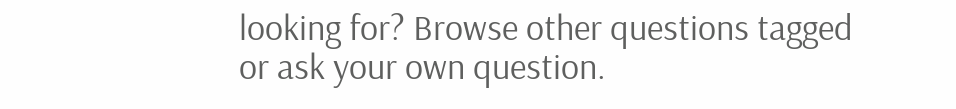looking for? Browse other questions tagged or ask your own question.